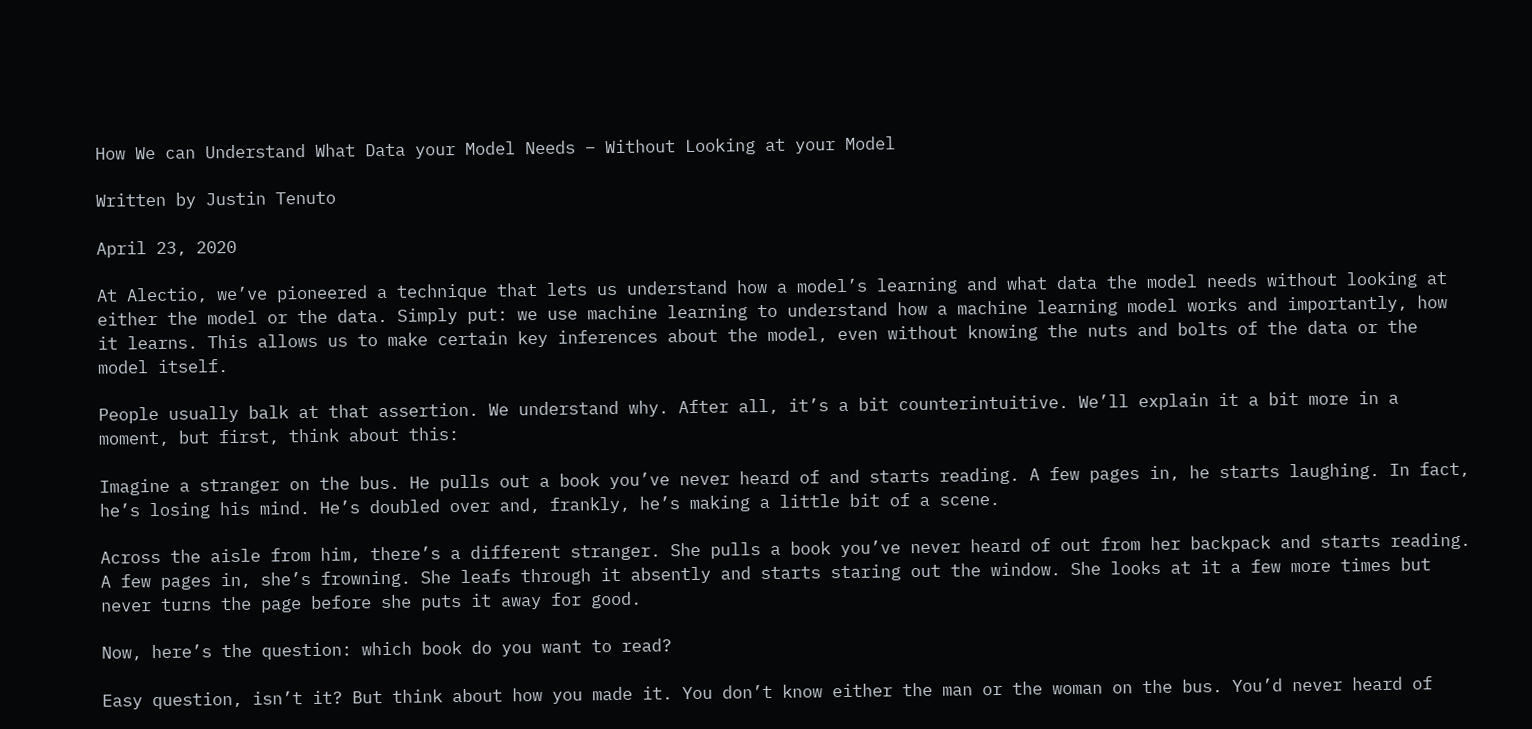How We can Understand What Data your Model Needs – Without Looking at your Model

Written by Justin Tenuto

April 23, 2020

At Alectio, we’ve pioneered a technique that lets us understand how a model’s learning and what data the model needs without looking at either the model or the data. Simply put: we use machine learning to understand how a machine learning model works and importantly, how it learns. This allows us to make certain key inferences about the model, even without knowing the nuts and bolts of the data or the model itself.

People usually balk at that assertion. We understand why. After all, it’s a bit counterintuitive. We’ll explain it a bit more in a moment, but first, think about this:

Imagine a stranger on the bus. He pulls out a book you’ve never heard of and starts reading. A few pages in, he starts laughing. In fact, he’s losing his mind. He’s doubled over and, frankly, he’s making a little bit of a scene.

Across the aisle from him, there’s a different stranger. She pulls a book you’ve never heard of out from her backpack and starts reading. A few pages in, she’s frowning. She leafs through it absently and starts staring out the window. She looks at it a few more times but never turns the page before she puts it away for good.

Now, here’s the question: which book do you want to read?

Easy question, isn’t it? But think about how you made it. You don’t know either the man or the woman on the bus. You’d never heard of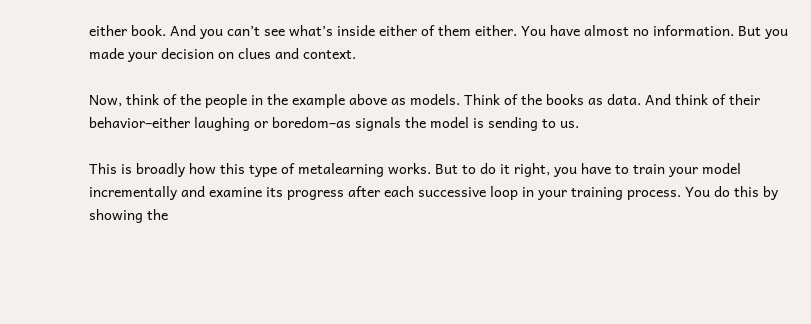either book. And you can’t see what’s inside either of them either. You have almost no information. But you made your decision on clues and context.

Now, think of the people in the example above as models. Think of the books as data. And think of their behavior–either laughing or boredom–as signals the model is sending to us.

This is broadly how this type of metalearning works. But to do it right, you have to train your model incrementally and examine its progress after each successive loop in your training process. You do this by showing the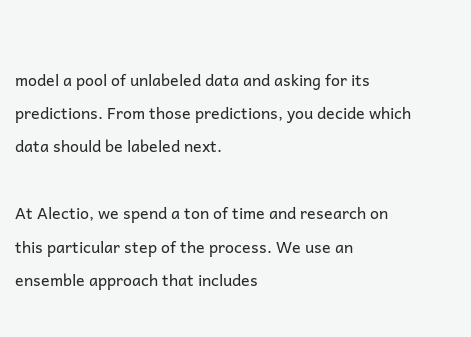model a pool of unlabeled data and asking for its predictions. From those predictions, you decide which data should be labeled next.

At Alectio, we spend a ton of time and research on this particular step of the process. We use an ensemble approach that includes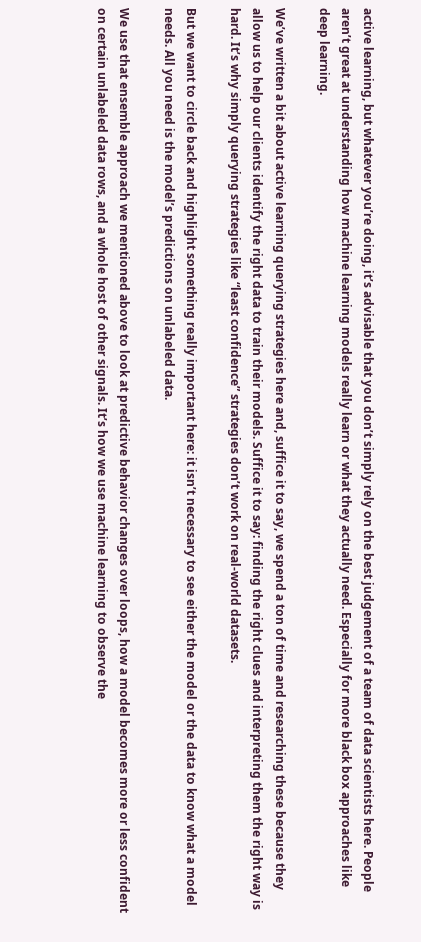active learning, but whatever you’re doing, it’s advisable that you don’t simply rely on the best judgement of a team of data scientists here. People aren’t great at understanding how machine learning models really learn or what they actually need. Especially for more black box approaches like deep learning.

We’ve written a bit about active learning querying strategies here and, suffice it to say, we spend a ton of time and researching these because they allow us to help our clients identify the right data to train their models. Suffice it to say: finding the right clues and interpreting them the right way is hard. It’s why simply querying strategies like “least confidence” strategies don’t work on real-world datasets.

But we want to circle back and highlight something really important here: it isn’t necessary to see either the model or the data to know what a model needs. All you need is the model’s predictions on unlabeled data.

We use that ensemble approach we mentioned above to look at predictive behavior changes over loops, how a model becomes more or less confident on certain unlabeled data rows, and a whole host of other signals. It’s how we use machine learning to observe the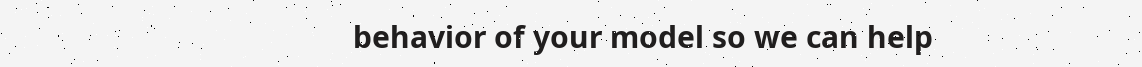behavior of your model so we can help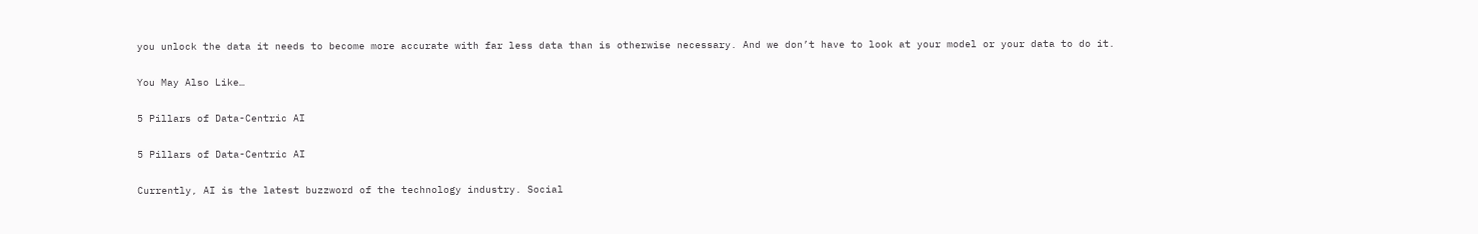you unlock the data it needs to become more accurate with far less data than is otherwise necessary. And we don’t have to look at your model or your data to do it.

You May Also Like…

5 Pillars of Data-Centric AI

5 Pillars of Data-Centric AI

Currently, AI is the latest buzzword of the technology industry. Social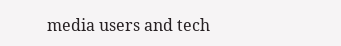media users and tech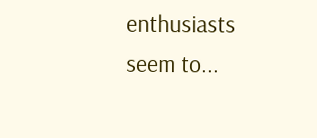enthusiasts seem to...